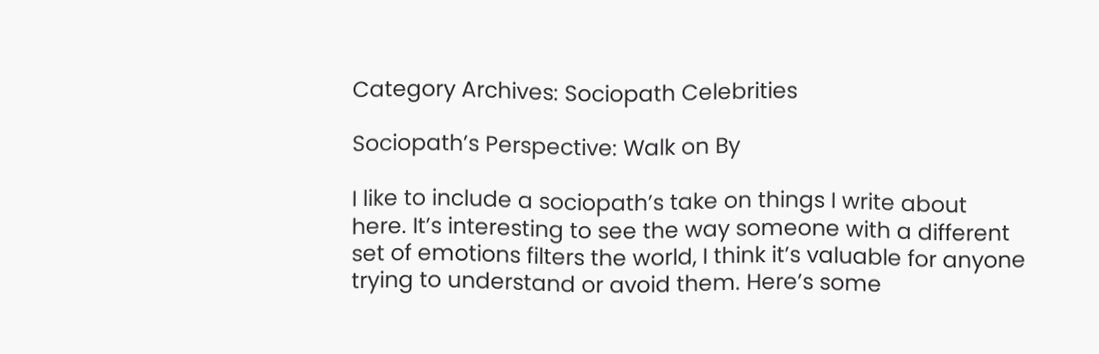Category Archives: Sociopath Celebrities

Sociopath’s Perspective: Walk on By

I like to include a sociopath’s take on things I write about here. It’s interesting to see the way someone with a different set of emotions filters the world, I think it’s valuable for anyone trying to understand or avoid them. Here’s some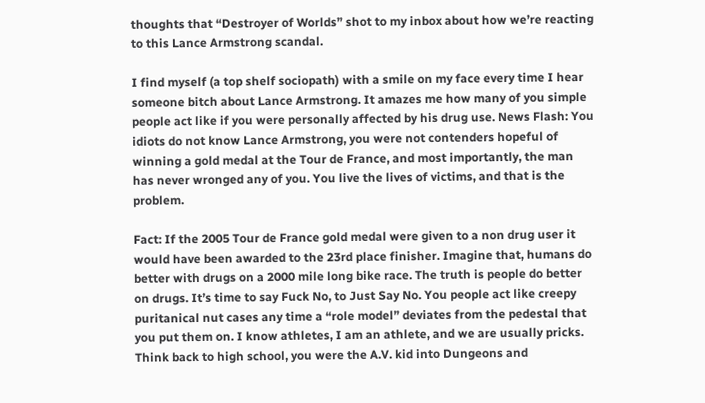thoughts that “Destroyer of Worlds” shot to my inbox about how we’re reacting to this Lance Armstrong scandal.

I find myself (a top shelf sociopath) with a smile on my face every time I hear someone bitch about Lance Armstrong. It amazes me how many of you simple people act like if you were personally affected by his drug use. News Flash: You idiots do not know Lance Armstrong, you were not contenders hopeful of winning a gold medal at the Tour de France, and most importantly, the man has never wronged any of you. You live the lives of victims, and that is the problem.

Fact: If the 2005 Tour de France gold medal were given to a non drug user it would have been awarded to the 23rd place finisher. Imagine that, humans do better with drugs on a 2000 mile long bike race. The truth is people do better on drugs. It’s time to say Fuck No, to Just Say No. You people act like creepy puritanical nut cases any time a “role model” deviates from the pedestal that you put them on. I know athletes, I am an athlete, and we are usually pricks. Think back to high school, you were the A.V. kid into Dungeons and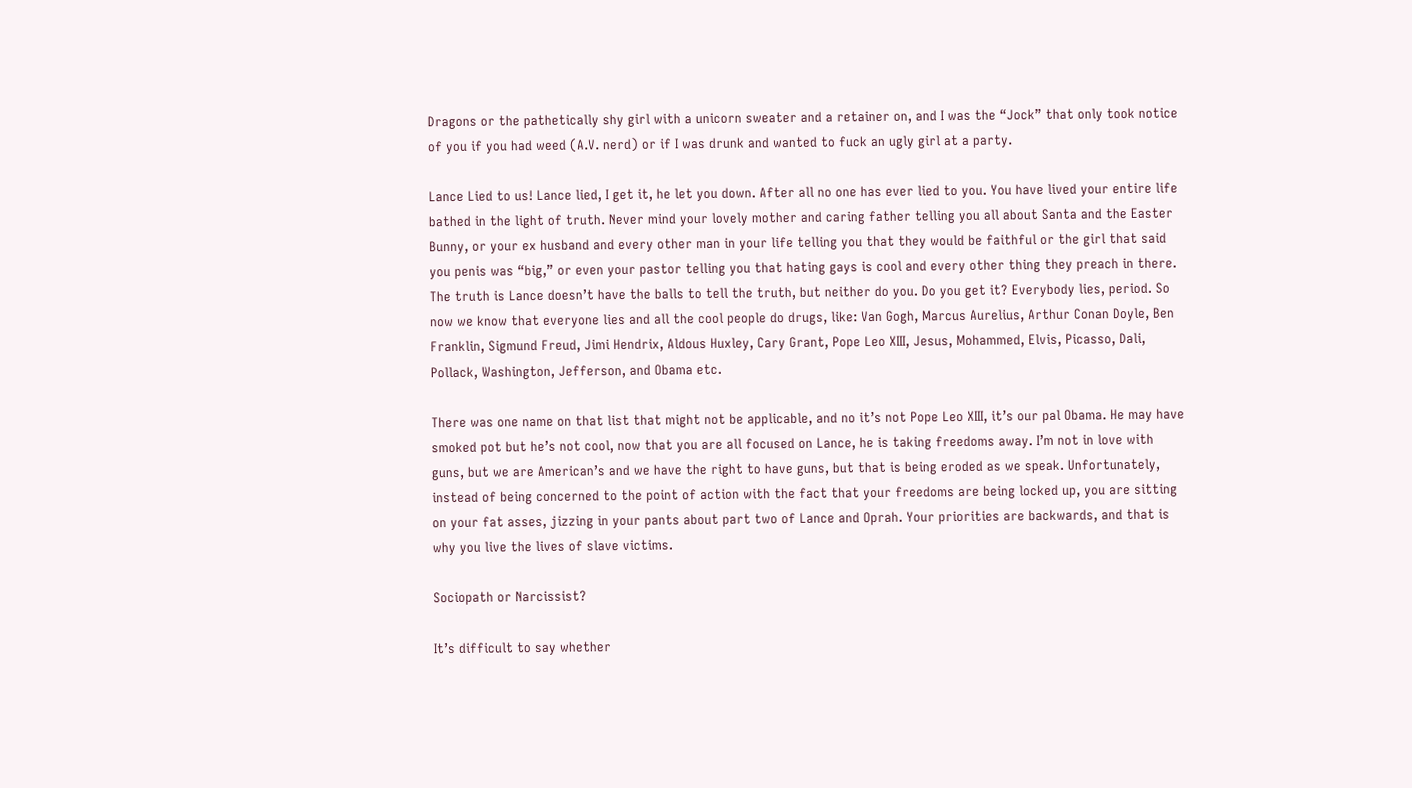Dragons or the pathetically shy girl with a unicorn sweater and a retainer on, and I was the “Jock” that only took notice of you if you had weed (A.V. nerd) or if I was drunk and wanted to fuck an ugly girl at a party.

Lance Lied to us! Lance lied, I get it, he let you down. After all no one has ever lied to you. You have lived your entire life bathed in the light of truth. Never mind your lovely mother and caring father telling you all about Santa and the Easter Bunny, or your ex husband and every other man in your life telling you that they would be faithful or the girl that said you penis was “big,” or even your pastor telling you that hating gays is cool and every other thing they preach in there. The truth is Lance doesn’t have the balls to tell the truth, but neither do you. Do you get it? Everybody lies, period. So now we know that everyone lies and all the cool people do drugs, like: Van Gogh, Marcus Aurelius, Arthur Conan Doyle, Ben Franklin, Sigmund Freud, Jimi Hendrix, Aldous Huxley, Cary Grant, Pope Leo XIII, Jesus, Mohammed, Elvis, Picasso, Dali, Pollack, Washington, Jefferson, and Obama etc.

There was one name on that list that might not be applicable, and no it’s not Pope Leo XIII, it’s our pal Obama. He may have smoked pot but he’s not cool, now that you are all focused on Lance, he is taking freedoms away. I’m not in love with guns, but we are American’s and we have the right to have guns, but that is being eroded as we speak. Unfortunately, instead of being concerned to the point of action with the fact that your freedoms are being locked up, you are sitting on your fat asses, jizzing in your pants about part two of Lance and Oprah. Your priorities are backwards, and that is why you live the lives of slave victims.

Sociopath or Narcissist?

It’s difficult to say whether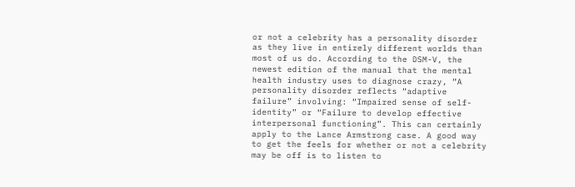or not a celebrity has a personality disorder as they live in entirely different worlds than most of us do. According to the DSM-V, the newest edition of the manual that the mental health industry uses to diagnose crazy, “A personality disorder reflects “adaptive failure” involving: “Impaired sense of self-identity” or “Failure to develop effective interpersonal functioning”. This can certainly apply to the Lance Armstrong case. A good way to get the feels for whether or not a celebrity may be off is to listen to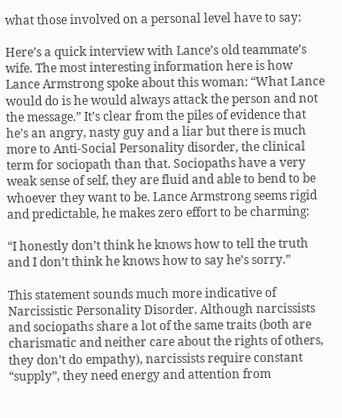what those involved on a personal level have to say:

Here’s a quick interview with Lance’s old teammate’s wife. The most interesting information here is how Lance Armstrong spoke about this woman: “What Lance would do is he would always attack the person and not the message.” It’s clear from the piles of evidence that he’s an angry, nasty guy and a liar but there is much more to Anti-Social Personality disorder, the clinical term for sociopath than that. Sociopaths have a very weak sense of self, they are fluid and able to bend to be whoever they want to be. Lance Armstrong seems rigid and predictable, he makes zero effort to be charming:

“I honestly don’t think he knows how to tell the truth and I don’t think he knows how to say he’s sorry.”

This statement sounds much more indicative of Narcissistic Personality Disorder. Although narcissists and sociopaths share a lot of the same traits (both are charismatic and neither care about the rights of others, they don’t do empathy), narcissists require constant “supply”, they need energy and attention from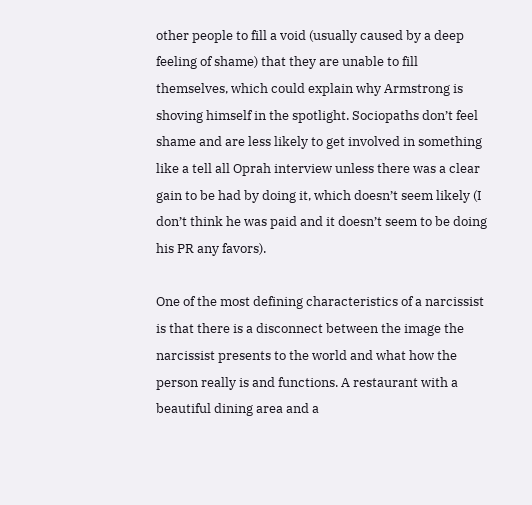other people to fill a void (usually caused by a deep feeling of shame) that they are unable to fill themselves, which could explain why Armstrong is shoving himself in the spotlight. Sociopaths don’t feel shame and are less likely to get involved in something like a tell all Oprah interview unless there was a clear gain to be had by doing it, which doesn’t seem likely (I don’t think he was paid and it doesn’t seem to be doing his PR any favors).

One of the most defining characteristics of a narcissist is that there is a disconnect between the image the narcissist presents to the world and what how the person really is and functions. A restaurant with a beautiful dining area and a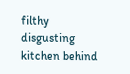filthy disgusting kitchen behind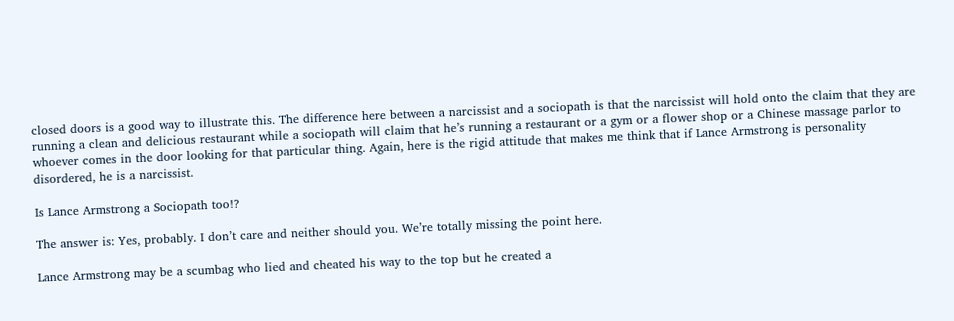closed doors is a good way to illustrate this. The difference here between a narcissist and a sociopath is that the narcissist will hold onto the claim that they are running a clean and delicious restaurant while a sociopath will claim that he’s running a restaurant or a gym or a flower shop or a Chinese massage parlor to whoever comes in the door looking for that particular thing. Again, here is the rigid attitude that makes me think that if Lance Armstrong is personality disordered, he is a narcissist.

Is Lance Armstrong a Sociopath too!?

The answer is: Yes, probably. I don’t care and neither should you. We’re totally missing the point here.

Lance Armstrong may be a scumbag who lied and cheated his way to the top but he created a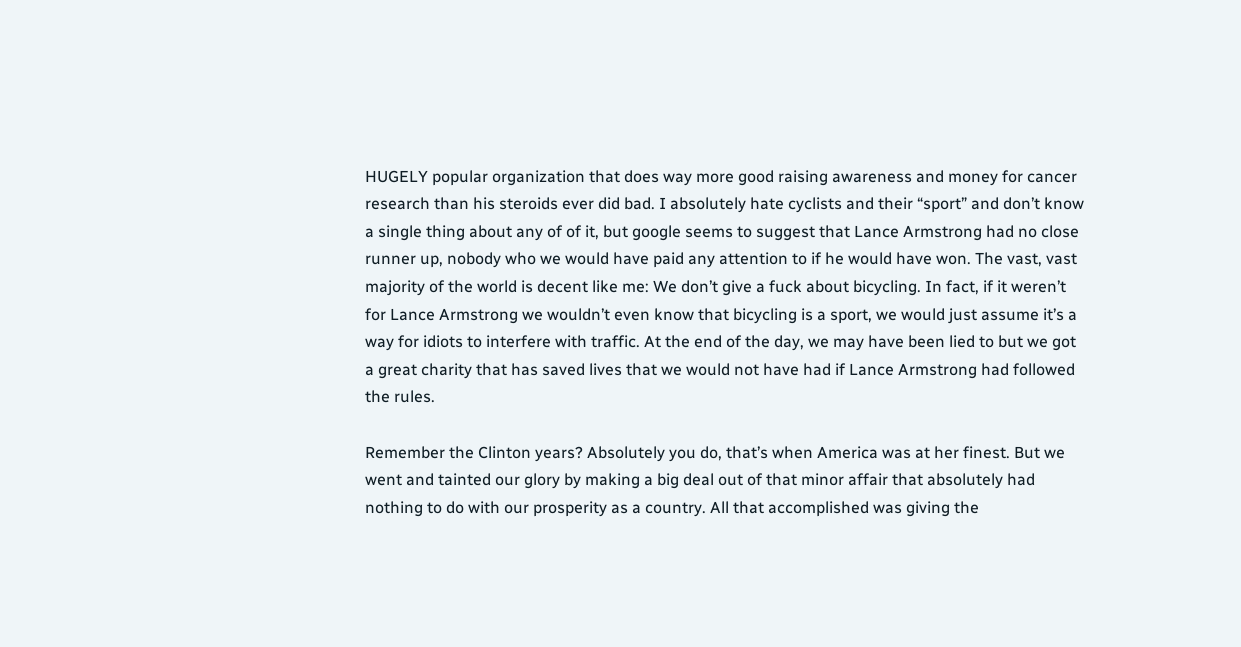HUGELY popular organization that does way more good raising awareness and money for cancer research than his steroids ever did bad. I absolutely hate cyclists and their “sport” and don’t know a single thing about any of of it, but google seems to suggest that Lance Armstrong had no close runner up, nobody who we would have paid any attention to if he would have won. The vast, vast majority of the world is decent like me: We don’t give a fuck about bicycling. In fact, if it weren’t for Lance Armstrong we wouldn’t even know that bicycling is a sport, we would just assume it’s a way for idiots to interfere with traffic. At the end of the day, we may have been lied to but we got a great charity that has saved lives that we would not have had if Lance Armstrong had followed the rules.

Remember the Clinton years? Absolutely you do, that’s when America was at her finest. But we went and tainted our glory by making a big deal out of that minor affair that absolutely had nothing to do with our prosperity as a country. All that accomplished was giving the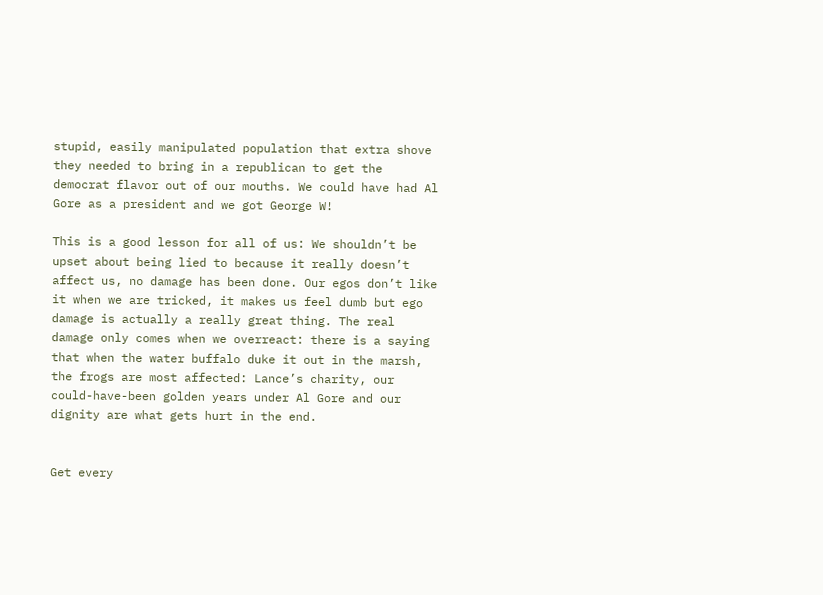stupid, easily manipulated population that extra shove they needed to bring in a republican to get the democrat flavor out of our mouths. We could have had Al Gore as a president and we got George W!

This is a good lesson for all of us: We shouldn’t be upset about being lied to because it really doesn’t affect us, no damage has been done. Our egos don’t like it when we are tricked, it makes us feel dumb but ego damage is actually a really great thing. The real damage only comes when we overreact: there is a saying that when the water buffalo duke it out in the marsh, the frogs are most affected: Lance’s charity, our could-have-been golden years under Al Gore and our dignity are what gets hurt in the end.


Get every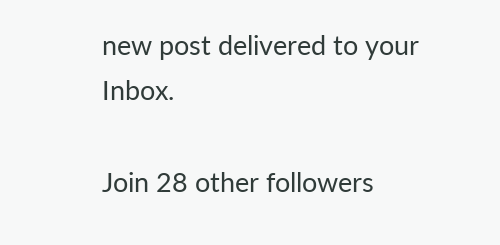new post delivered to your Inbox.

Join 28 other followers